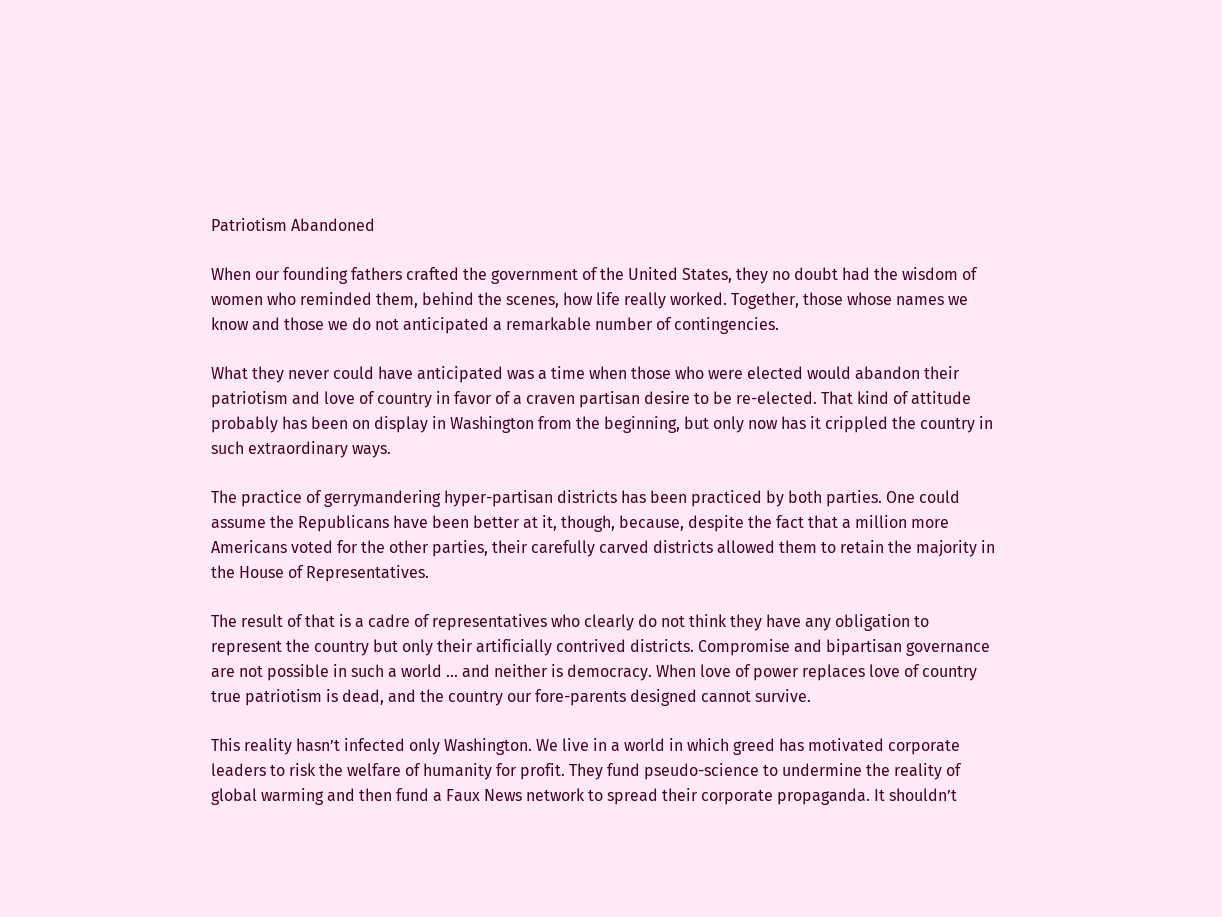Patriotism Abandoned

When our founding fathers crafted the government of the United States, they no doubt had the wisdom of women who reminded them, behind the scenes, how life really worked. Together, those whose names we know and those we do not anticipated a remarkable number of contingencies.

What they never could have anticipated was a time when those who were elected would abandon their patriotism and love of country in favor of a craven partisan desire to be re-elected. That kind of attitude probably has been on display in Washington from the beginning, but only now has it crippled the country in such extraordinary ways.

The practice of gerrymandering hyper-partisan districts has been practiced by both parties. One could assume the Republicans have been better at it, though, because, despite the fact that a million more Americans voted for the other parties, their carefully carved districts allowed them to retain the majority in the House of Representatives.

The result of that is a cadre of representatives who clearly do not think they have any obligation to represent the country but only their artificially contrived districts. Compromise and bipartisan governance are not possible in such a world … and neither is democracy. When love of power replaces love of country true patriotism is dead, and the country our fore-parents designed cannot survive.

This reality hasn’t infected only Washington. We live in a world in which greed has motivated corporate leaders to risk the welfare of humanity for profit. They fund pseudo-science to undermine the reality of global warming and then fund a Faux News network to spread their corporate propaganda. It shouldn’t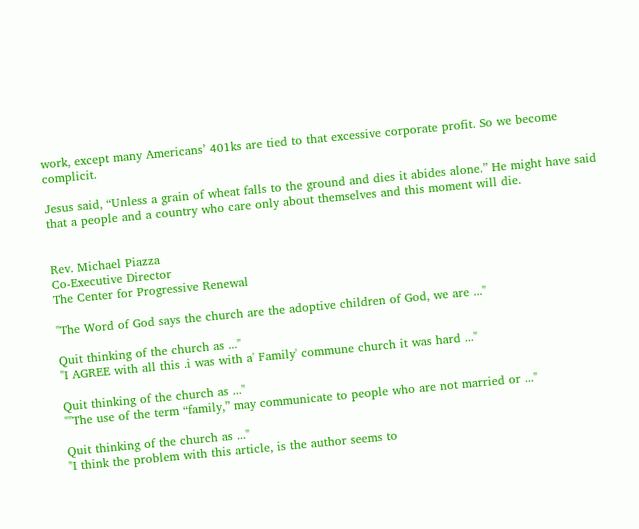work, except many Americans’ 401ks are tied to that excessive corporate profit. So we become complicit.

Jesus said, “Unless a grain of wheat falls to the ground and dies it abides alone.” He might have said that a people and a country who care only about themselves and this moment will die.


Rev. Michael Piazza
Co-Executive Director
The Center for Progressive Renewal

"The Word of God says the church are the adoptive children of God, we are ..."

Quit thinking of the church as ..."
"I AGREE with all this .i was with a' Family' commune church it was hard ..."

Quit thinking of the church as ..."
""The use of the term “family,” may communicate to people who are not married or ..."

Quit thinking of the church as ..."
"I think the problem with this article, is the author seems to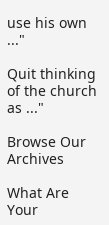use his own ..."

Quit thinking of the church as ..."

Browse Our Archives

What Are Your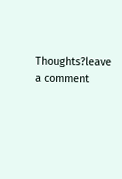Thoughts?leave a comment